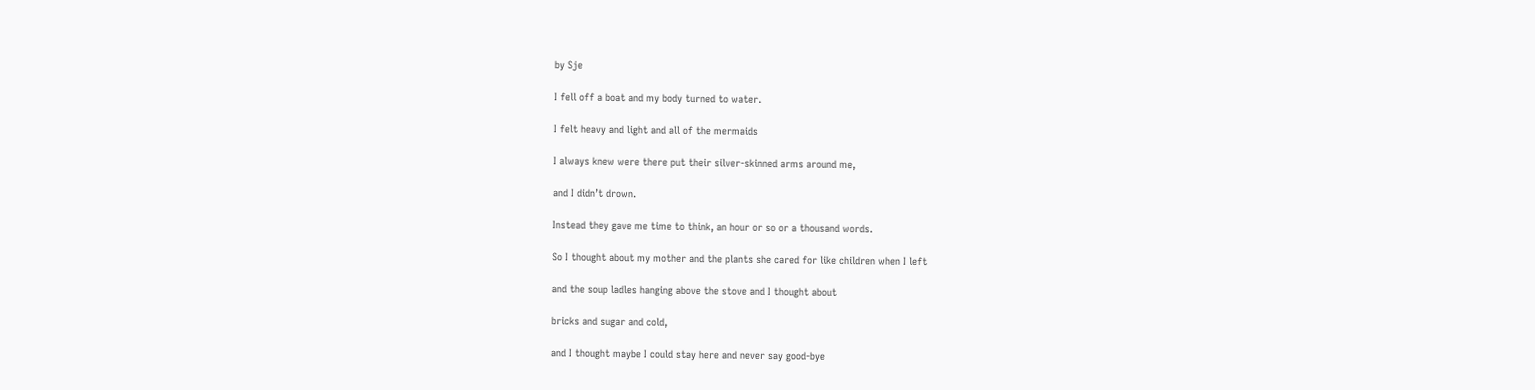by Sje

I fell off a boat and my body turned to water.

I felt heavy and light and all of the mermaids

I always knew were there put their silver-skinned arms around me,

and I didn’t drown.

Instead they gave me time to think, an hour or so or a thousand words.

So I thought about my mother and the plants she cared for like children when I left

and the soup ladles hanging above the stove and I thought about

bricks and sugar and cold,

and I thought maybe I could stay here and never say good-bye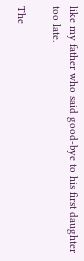like my father who said good-bye to his first daughter too late.

The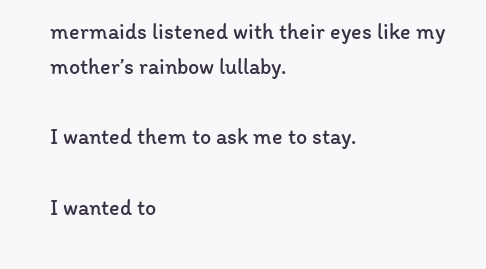mermaids listened with their eyes like my mother’s rainbow lullaby.

I wanted them to ask me to stay.

I wanted to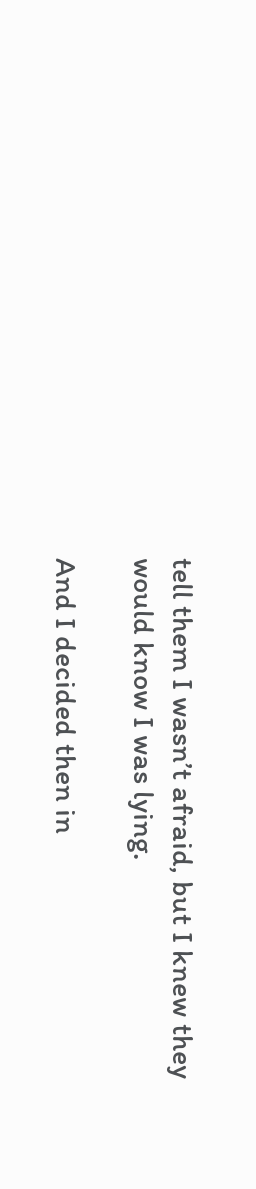tell them I wasn’t afraid, but I knew they would know I was lying.

And I decided then in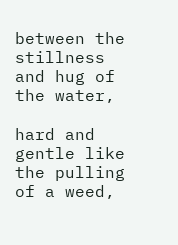between the stillness and hug of the water,

hard and gentle like the pulling of a weed,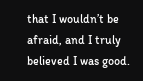that I wouldn’t be afraid, and I truly believed I was good.